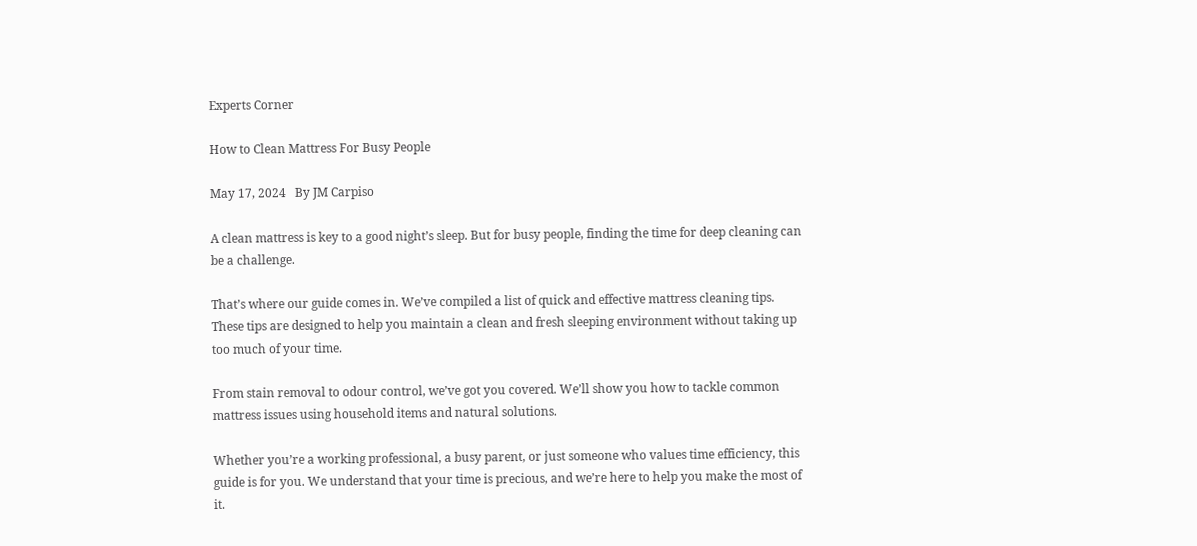Experts Corner

How to Clean Mattress For Busy People

May 17, 2024   By JM Carpiso

A clean mattress is key to a good night’s sleep. But for busy people, finding the time for deep cleaning can be a challenge.

That’s where our guide comes in. We’ve compiled a list of quick and effective mattress cleaning tips. These tips are designed to help you maintain a clean and fresh sleeping environment without taking up too much of your time.

From stain removal to odour control, we’ve got you covered. We’ll show you how to tackle common mattress issues using household items and natural solutions.

Whether you’re a working professional, a busy parent, or just someone who values time efficiency, this guide is for you. We understand that your time is precious, and we’re here to help you make the most of it.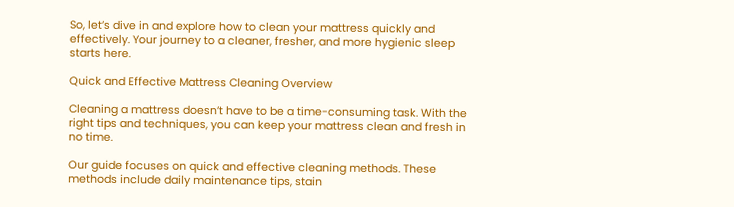So, let’s dive in and explore how to clean your mattress quickly and effectively. Your journey to a cleaner, fresher, and more hygienic sleep starts here.

Quick and Effective Mattress Cleaning Overview

Cleaning a mattress doesn’t have to be a time-consuming task. With the right tips and techniques, you can keep your mattress clean and fresh in no time.

Our guide focuses on quick and effective cleaning methods. These methods include daily maintenance tips, stain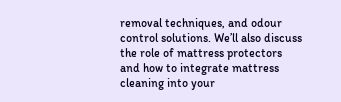removal techniques, and odour control solutions. We’ll also discuss the role of mattress protectors and how to integrate mattress cleaning into your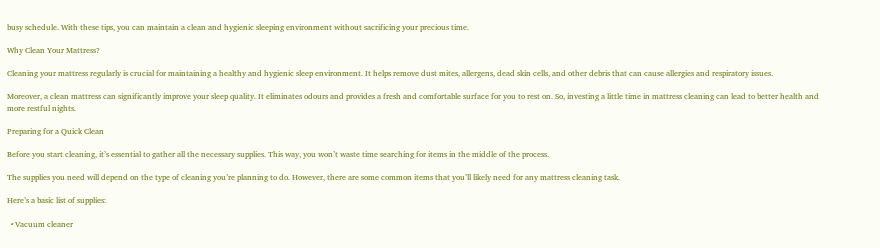busy schedule. With these tips, you can maintain a clean and hygienic sleeping environment without sacrificing your precious time.

Why Clean Your Mattress?

Cleaning your mattress regularly is crucial for maintaining a healthy and hygienic sleep environment. It helps remove dust mites, allergens, dead skin cells, and other debris that can cause allergies and respiratory issues.

Moreover, a clean mattress can significantly improve your sleep quality. It eliminates odours and provides a fresh and comfortable surface for you to rest on. So, investing a little time in mattress cleaning can lead to better health and more restful nights.

Preparing for a Quick Clean

Before you start cleaning, it’s essential to gather all the necessary supplies. This way, you won’t waste time searching for items in the middle of the process.

The supplies you need will depend on the type of cleaning you’re planning to do. However, there are some common items that you’ll likely need for any mattress cleaning task.

Here’s a basic list of supplies:

  • Vacuum cleaner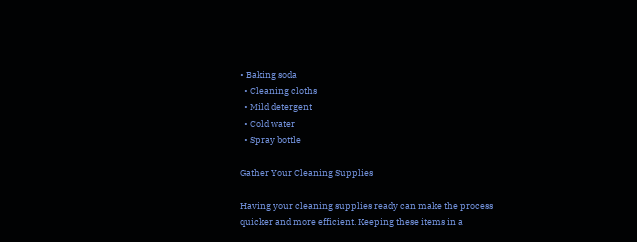• Baking soda
  • Cleaning cloths
  • Mild detergent
  • Cold water
  • Spray bottle

Gather Your Cleaning Supplies

Having your cleaning supplies ready can make the process quicker and more efficient. Keeping these items in a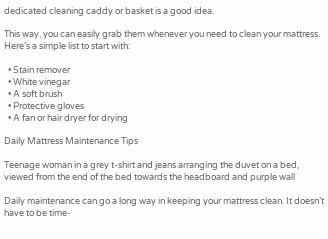dedicated cleaning caddy or basket is a good idea.

This way, you can easily grab them whenever you need to clean your mattress. Here’s a simple list to start with:

  • Stain remover
  • White vinegar
  • A soft brush
  • Protective gloves
  • A fan or hair dryer for drying

Daily Mattress Maintenance Tips

Teenage woman in a grey t-shirt and jeans arranging the duvet on a bed, viewed from the end of the bed towards the headboard and purple wall

Daily maintenance can go a long way in keeping your mattress clean. It doesn’t have to be time-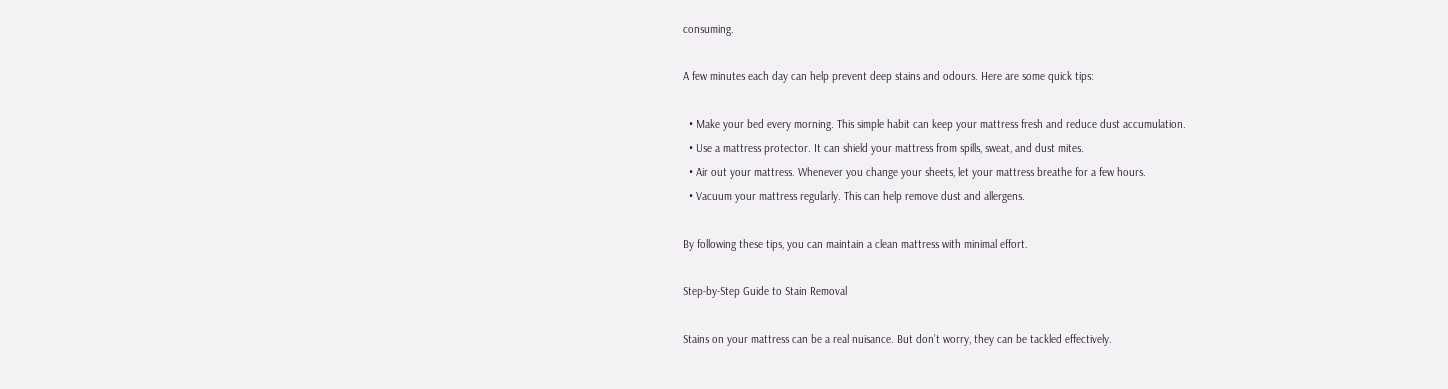consuming.

A few minutes each day can help prevent deep stains and odours. Here are some quick tips:

  • Make your bed every morning. This simple habit can keep your mattress fresh and reduce dust accumulation.
  • Use a mattress protector. It can shield your mattress from spills, sweat, and dust mites.
  • Air out your mattress. Whenever you change your sheets, let your mattress breathe for a few hours.
  • Vacuum your mattress regularly. This can help remove dust and allergens.

By following these tips, you can maintain a clean mattress with minimal effort.

Step-by-Step Guide to Stain Removal

Stains on your mattress can be a real nuisance. But don’t worry, they can be tackled effectively.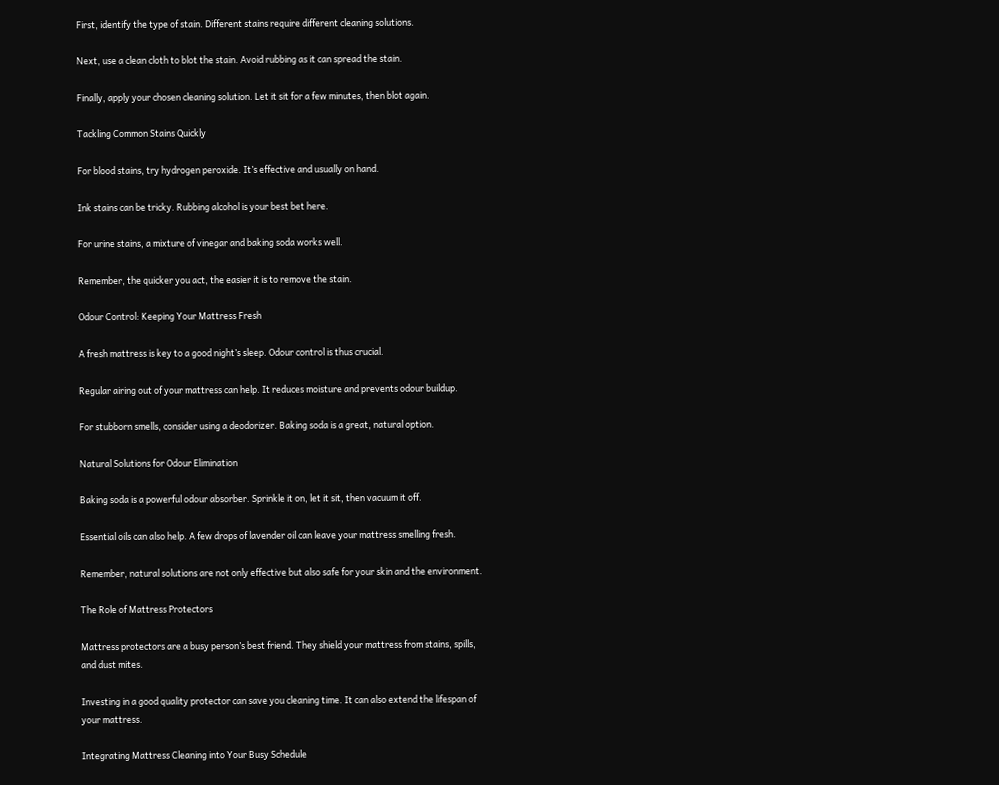First, identify the type of stain. Different stains require different cleaning solutions.

Next, use a clean cloth to blot the stain. Avoid rubbing as it can spread the stain.

Finally, apply your chosen cleaning solution. Let it sit for a few minutes, then blot again.

Tackling Common Stains Quickly

For blood stains, try hydrogen peroxide. It’s effective and usually on hand.

Ink stains can be tricky. Rubbing alcohol is your best bet here.

For urine stains, a mixture of vinegar and baking soda works well.

Remember, the quicker you act, the easier it is to remove the stain.

Odour Control: Keeping Your Mattress Fresh

A fresh mattress is key to a good night’s sleep. Odour control is thus crucial.

Regular airing out of your mattress can help. It reduces moisture and prevents odour buildup.

For stubborn smells, consider using a deodorizer. Baking soda is a great, natural option.

Natural Solutions for Odour Elimination

Baking soda is a powerful odour absorber. Sprinkle it on, let it sit, then vacuum it off.

Essential oils can also help. A few drops of lavender oil can leave your mattress smelling fresh.

Remember, natural solutions are not only effective but also safe for your skin and the environment.

The Role of Mattress Protectors

Mattress protectors are a busy person’s best friend. They shield your mattress from stains, spills, and dust mites.

Investing in a good quality protector can save you cleaning time. It can also extend the lifespan of your mattress.

Integrating Mattress Cleaning into Your Busy Schedule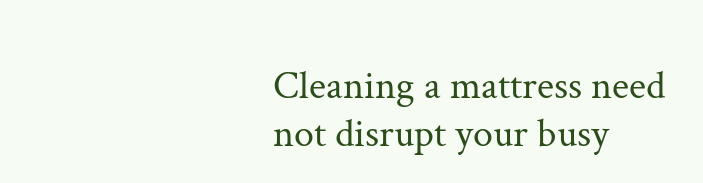Cleaning a mattress need not disrupt your busy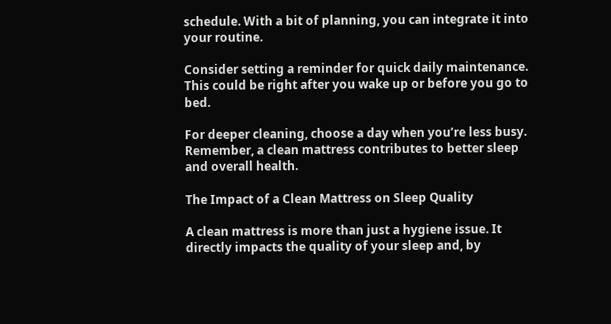schedule. With a bit of planning, you can integrate it into your routine.

Consider setting a reminder for quick daily maintenance. This could be right after you wake up or before you go to bed.

For deeper cleaning, choose a day when you’re less busy. Remember, a clean mattress contributes to better sleep and overall health.

The Impact of a Clean Mattress on Sleep Quality

A clean mattress is more than just a hygiene issue. It directly impacts the quality of your sleep and, by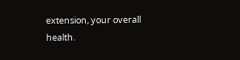extension, your overall health.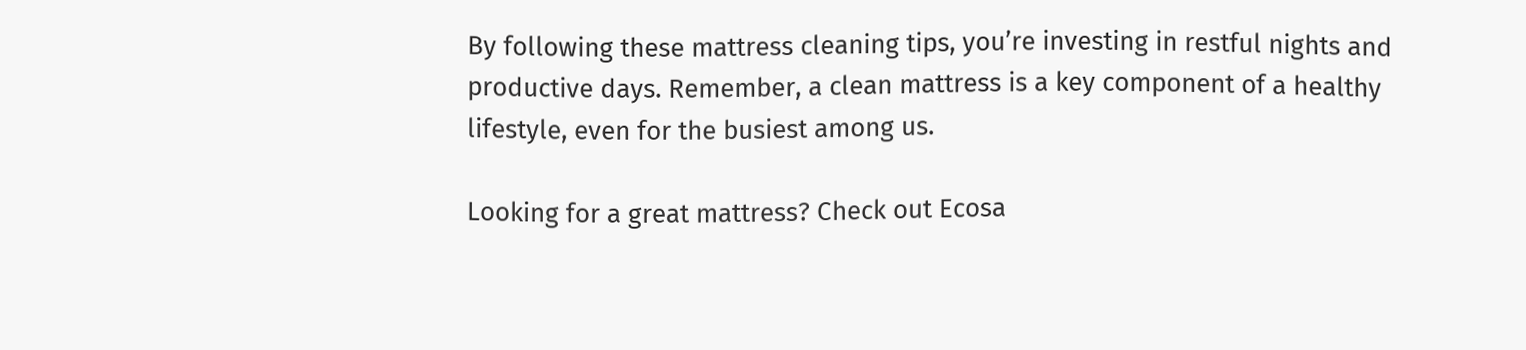By following these mattress cleaning tips, you’re investing in restful nights and productive days. Remember, a clean mattress is a key component of a healthy lifestyle, even for the busiest among us.

Looking for a great mattress? Check out Ecosa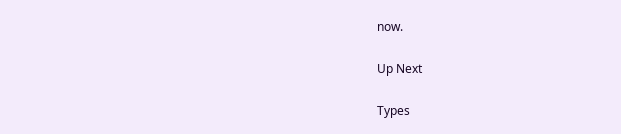now.

Up Next

Types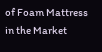of Foam Mattress in the Market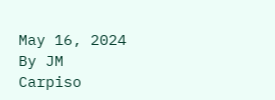May 16, 2024   By JM Carpiso